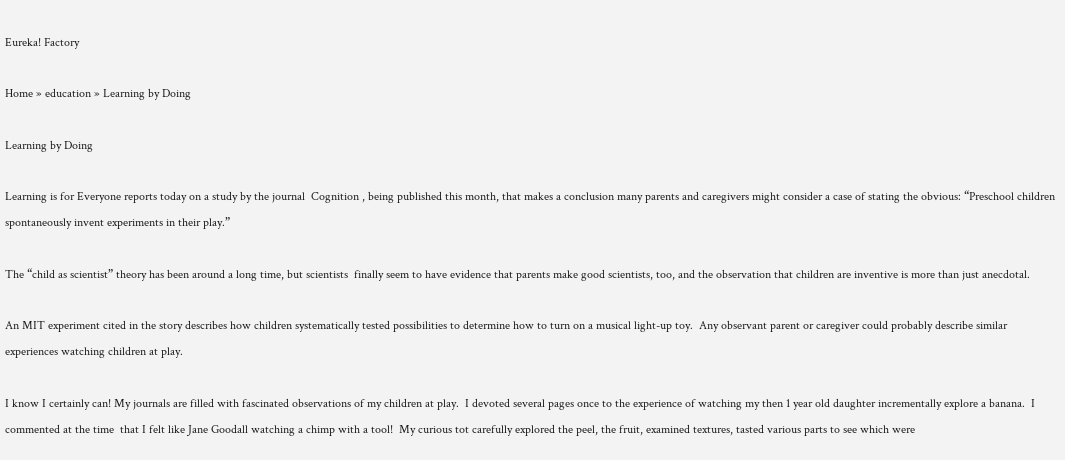Eureka! Factory

Home » education » Learning by Doing

Learning by Doing

Learning is for Everyone reports today on a study by the journal  Cognition , being published this month, that makes a conclusion many parents and caregivers might consider a case of stating the obvious: “Preschool children spontaneously invent experiments in their play.”

The “child as scientist” theory has been around a long time, but scientists  finally seem to have evidence that parents make good scientists, too, and the observation that children are inventive is more than just anecdotal.

An MIT experiment cited in the story describes how children systematically tested possibilities to determine how to turn on a musical light-up toy.  Any observant parent or caregiver could probably describe similar experiences watching children at play.

I know I certainly can! My journals are filled with fascinated observations of my children at play.  I devoted several pages once to the experience of watching my then 1 year old daughter incrementally explore a banana.  I commented at the time  that I felt like Jane Goodall watching a chimp with a tool!  My curious tot carefully explored the peel, the fruit, examined textures, tasted various parts to see which were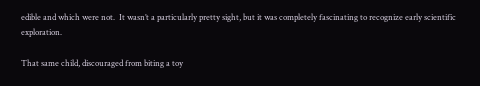edible and which were not.  It wasn’t a particularly pretty sight, but it was completely fascinating to recognize early scientific exploration.

That same child, discouraged from biting a toy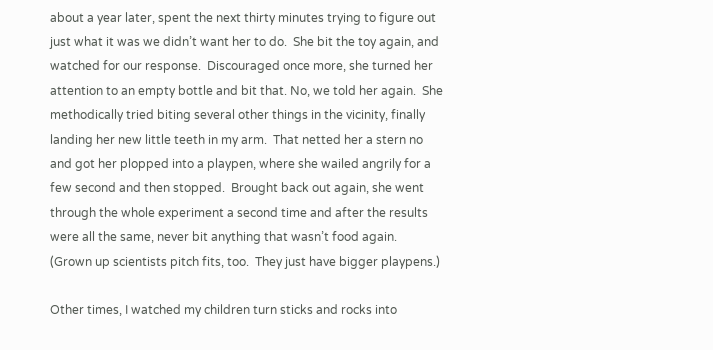about a year later, spent the next thirty minutes trying to figure out just what it was we didn’t want her to do.  She bit the toy again, and watched for our response.  Discouraged once more, she turned her attention to an empty bottle and bit that. No, we told her again.  She methodically tried biting several other things in the vicinity, finally landing her new little teeth in my arm.  That netted her a stern no and got her plopped into a playpen, where she wailed angrily for a few second and then stopped.  Brought back out again, she went through the whole experiment a second time and after the results were all the same, never bit anything that wasn’t food again.   (Grown up scientists pitch fits, too.  They just have bigger playpens.)

Other times, I watched my children turn sticks and rocks into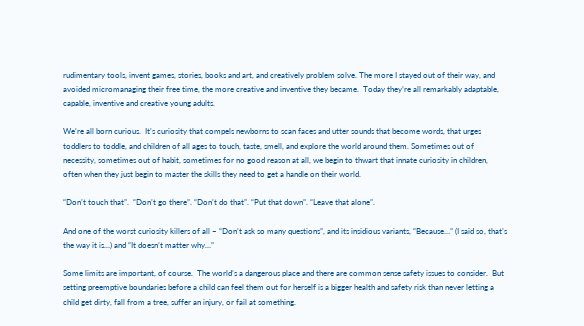rudimentary tools, invent games, stories, books and art, and creatively problem solve. The more I stayed out of their way, and avoided micromanaging their free time, the more creative and inventive they became.  Today they’re all remarkably adaptable, capable, inventive and creative young adults.

We’re all born curious.  It’s curiosity that compels newborns to scan faces and utter sounds that become words, that urges toddlers to toddle, and children of all ages to touch, taste, smell, and explore the world around them. Sometimes out of necessity, sometimes out of habit, sometimes for no good reason at all, we begin to thwart that innate curiosity in children, often when they just begin to master the skills they need to get a handle on their world.

“Don’t touch that”.  “Don’t go there”. “Don’t do that”. “Put that down”. “Leave that alone”.

And one of the worst curiosity killers of all – “Don’t ask so many questions”, and its insidious variants, “Because…” (I said so, that’s the way it is…) and “It doesn’t matter why…”

Some limits are important, of course.  The world’s a dangerous place and there are common sense safety issues to consider.  But setting preemptive boundaries before a child can feel them out for herself is a bigger health and safety risk than never letting a child get dirty, fall from a tree, suffer an injury, or fail at something.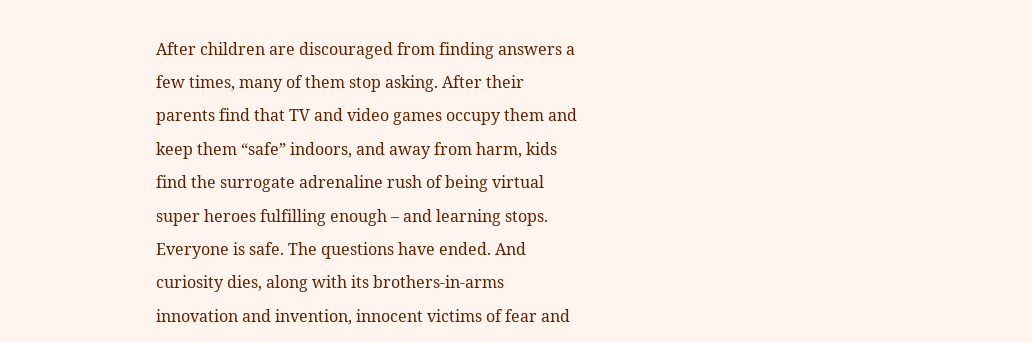After children are discouraged from finding answers a few times, many of them stop asking. After their parents find that TV and video games occupy them and keep them “safe” indoors, and away from harm, kids find the surrogate adrenaline rush of being virtual super heroes fulfilling enough – and learning stops.  Everyone is safe. The questions have ended. And curiosity dies, along with its brothers-in-arms innovation and invention, innocent victims of fear and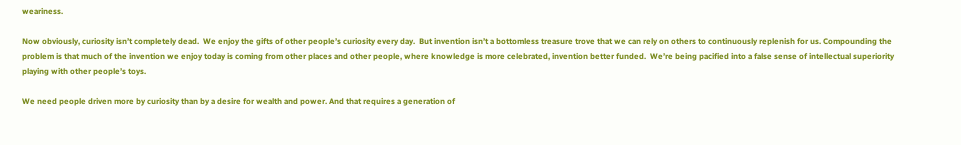weariness.

Now obviously, curiosity isn’t completely dead.  We enjoy the gifts of other people’s curiosity every day.  But invention isn’t a bottomless treasure trove that we can rely on others to continuously replenish for us. Compounding the problem is that much of the invention we enjoy today is coming from other places and other people, where knowledge is more celebrated, invention better funded.  We’re being pacified into a false sense of intellectual superiority playing with other people’s toys.

We need people driven more by curiosity than by a desire for wealth and power. And that requires a generation of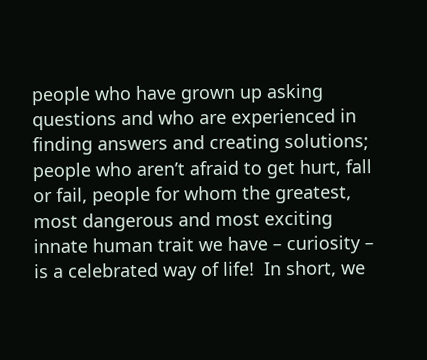people who have grown up asking questions and who are experienced in finding answers and creating solutions; people who aren’t afraid to get hurt, fall or fail, people for whom the greatest, most dangerous and most exciting innate human trait we have – curiosity – is a celebrated way of life!  In short, we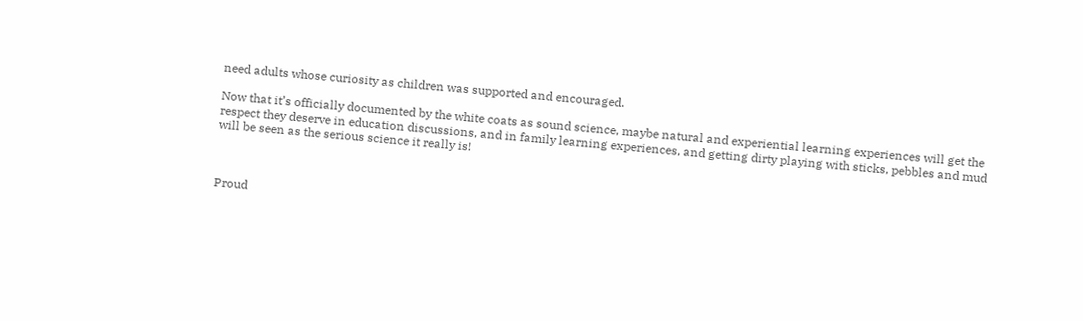need adults whose curiosity as children was supported and encouraged.

Now that it’s officially documented by the white coats as sound science, maybe natural and experiential learning experiences will get the respect they deserve in education discussions, and in family learning experiences, and getting dirty playing with sticks, pebbles and mud will be seen as the serious science it really is!



Proud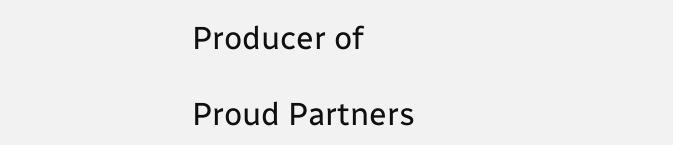Producer of

Proud Partners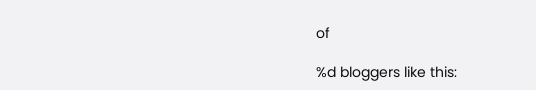of

%d bloggers like this: